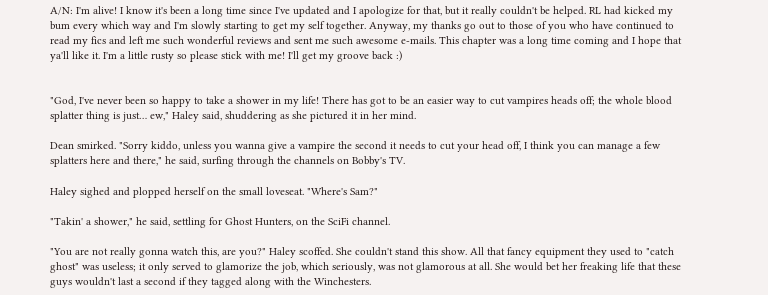A/N: I'm alive! I know it's been a long time since I've updated and I apologize for that, but it really couldn't be helped. RL had kicked my bum every which way and I'm slowly starting to get my self together. Anyway, my thanks go out to those of you who have continued to read my fics and left me such wonderful reviews and sent me such awesome e-mails. This chapter was a long time coming and I hope that ya'll like it. I'm a little rusty so please stick with me! I'll get my groove back :)


"God, I've never been so happy to take a shower in my life! There has got to be an easier way to cut vampires heads off; the whole blood splatter thing is just… ew," Haley said, shuddering as she pictured it in her mind.

Dean smirked. "Sorry kiddo, unless you wanna give a vampire the second it needs to cut your head off, I think you can manage a few splatters here and there," he said, surfing through the channels on Bobby's TV.

Haley sighed and plopped herself on the small loveseat. "Where's Sam?"

"Takin' a shower," he said, settling for Ghost Hunters, on the SciFi channel.

"You are not really gonna watch this, are you?" Haley scoffed. She couldn't stand this show. All that fancy equipment they used to "catch ghost" was useless; it only served to glamorize the job, which seriously, was not glamorous at all. She would bet her freaking life that these guys wouldn't last a second if they tagged along with the Winchesters.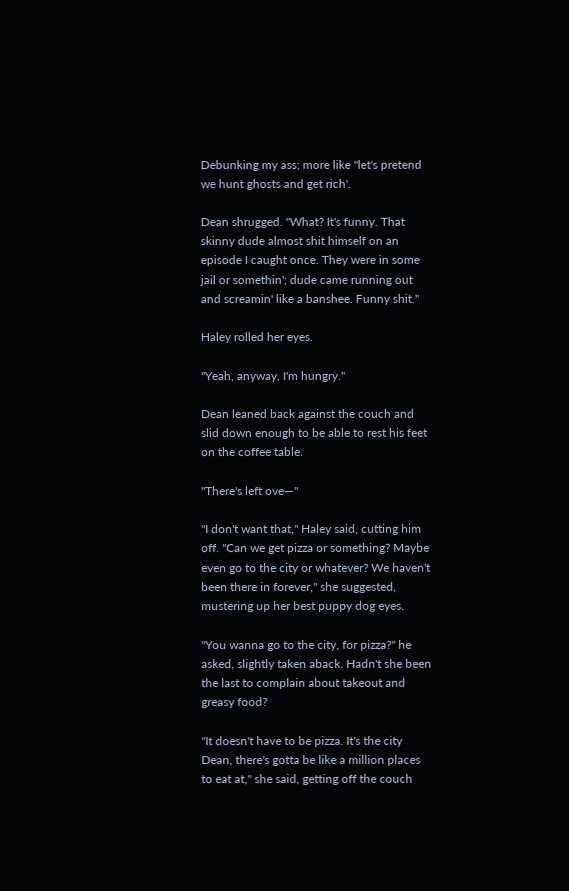Debunking my ass; more like "let's pretend we hunt ghosts and get rich'.

Dean shrugged. "What? It's funny. That skinny dude almost shit himself on an episode I caught once. They were in some jail or somethin'; dude came running out and screamin' like a banshee. Funny shit."

Haley rolled her eyes.

"Yeah, anyway, I'm hungry."

Dean leaned back against the couch and slid down enough to be able to rest his feet on the coffee table.

"There's left ove—"

"I don't want that," Haley said, cutting him off. "Can we get pizza or something? Maybe even go to the city or whatever? We haven't been there in forever," she suggested, mustering up her best puppy dog eyes.

"You wanna go to the city, for pizza?" he asked, slightly taken aback. Hadn't she been the last to complain about takeout and greasy food?

"It doesn't have to be pizza. It's the city Dean, there's gotta be like a million places to eat at," she said, getting off the couch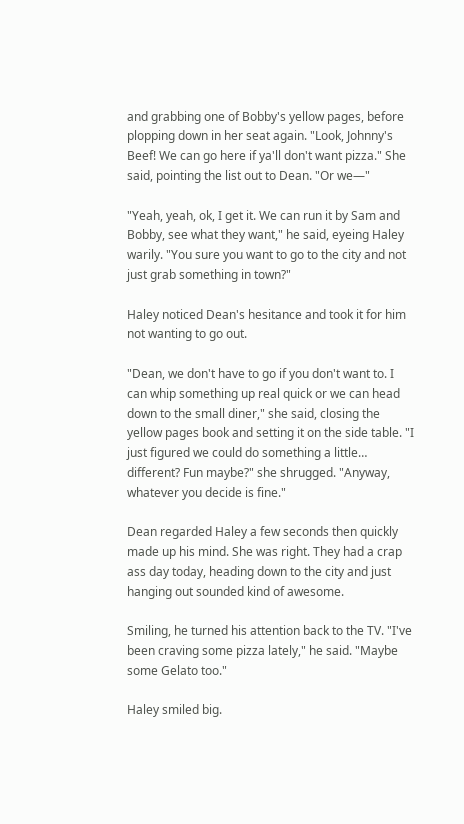and grabbing one of Bobby's yellow pages, before plopping down in her seat again. "Look, Johnny's Beef! We can go here if ya'll don't want pizza." She said, pointing the list out to Dean. "Or we—"

"Yeah, yeah, ok, I get it. We can run it by Sam and Bobby, see what they want," he said, eyeing Haley warily. "You sure you want to go to the city and not just grab something in town?"

Haley noticed Dean's hesitance and took it for him not wanting to go out.

"Dean, we don't have to go if you don't want to. I can whip something up real quick or we can head down to the small diner," she said, closing the yellow pages book and setting it on the side table. "I just figured we could do something a little… different? Fun maybe?" she shrugged. "Anyway, whatever you decide is fine."

Dean regarded Haley a few seconds then quickly made up his mind. She was right. They had a crap ass day today, heading down to the city and just hanging out sounded kind of awesome.

Smiling, he turned his attention back to the TV. "I've been craving some pizza lately," he said. "Maybe some Gelato too."

Haley smiled big.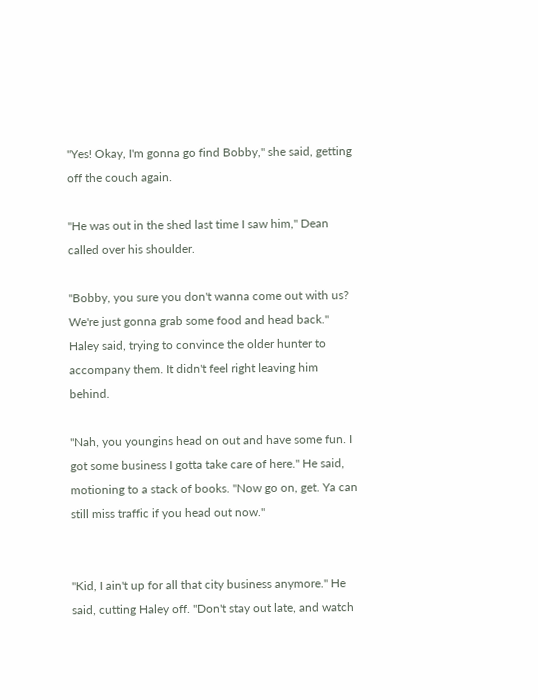"Yes! Okay, I'm gonna go find Bobby," she said, getting off the couch again.

"He was out in the shed last time I saw him," Dean called over his shoulder.

"Bobby, you sure you don't wanna come out with us? We're just gonna grab some food and head back." Haley said, trying to convince the older hunter to accompany them. It didn't feel right leaving him behind.

"Nah, you youngins head on out and have some fun. I got some business I gotta take care of here." He said, motioning to a stack of books. "Now go on, get. Ya can still miss traffic if you head out now."


"Kid, I ain't up for all that city business anymore." He said, cutting Haley off. "Don't stay out late, and watch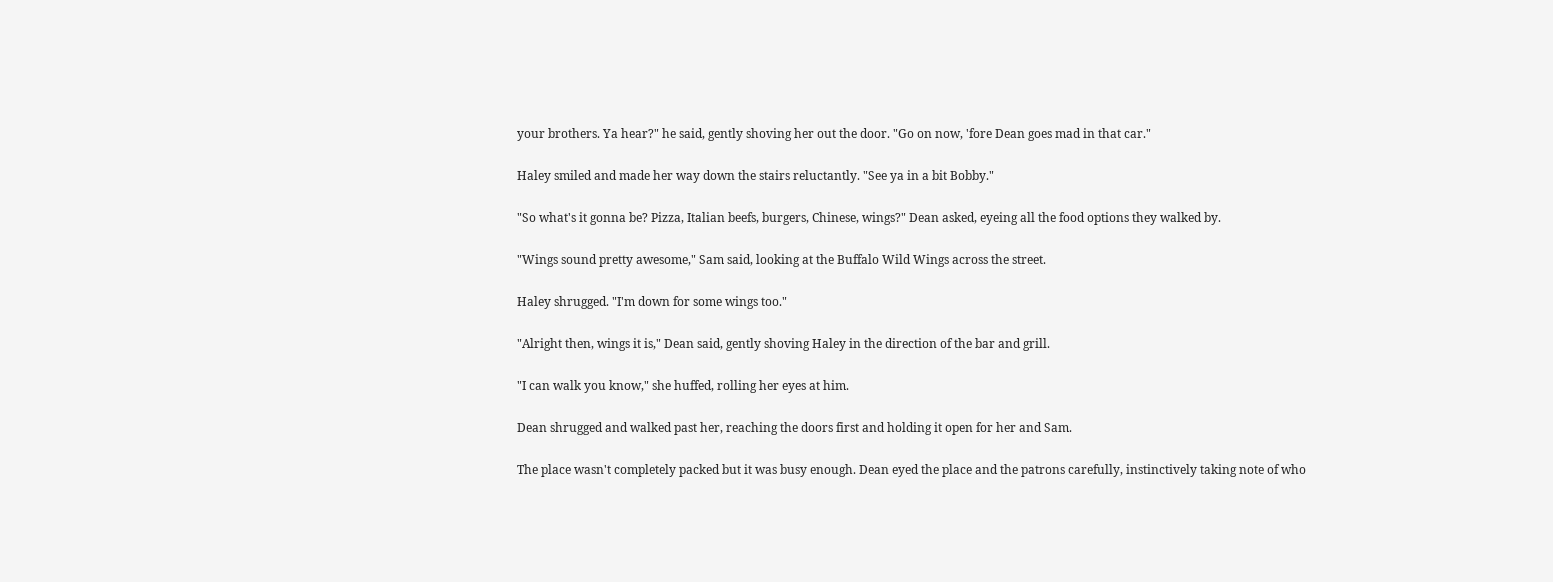your brothers. Ya hear?" he said, gently shoving her out the door. "Go on now, 'fore Dean goes mad in that car."

Haley smiled and made her way down the stairs reluctantly. "See ya in a bit Bobby."

"So what's it gonna be? Pizza, Italian beefs, burgers, Chinese, wings?" Dean asked, eyeing all the food options they walked by.

"Wings sound pretty awesome," Sam said, looking at the Buffalo Wild Wings across the street.

Haley shrugged. "I'm down for some wings too."

"Alright then, wings it is," Dean said, gently shoving Haley in the direction of the bar and grill.

"I can walk you know," she huffed, rolling her eyes at him.

Dean shrugged and walked past her, reaching the doors first and holding it open for her and Sam.

The place wasn't completely packed but it was busy enough. Dean eyed the place and the patrons carefully, instinctively taking note of who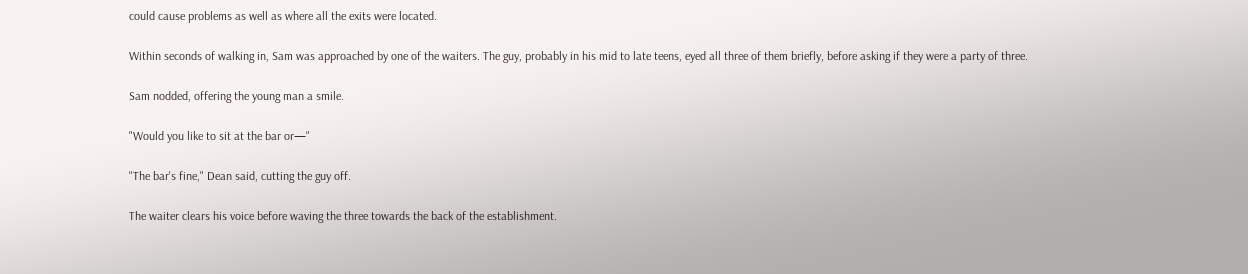could cause problems as well as where all the exits were located.

Within seconds of walking in, Sam was approached by one of the waiters. The guy, probably in his mid to late teens, eyed all three of them briefly, before asking if they were a party of three.

Sam nodded, offering the young man a smile.

"Would you like to sit at the bar or—"

"The bar's fine," Dean said, cutting the guy off.

The waiter clears his voice before waving the three towards the back of the establishment.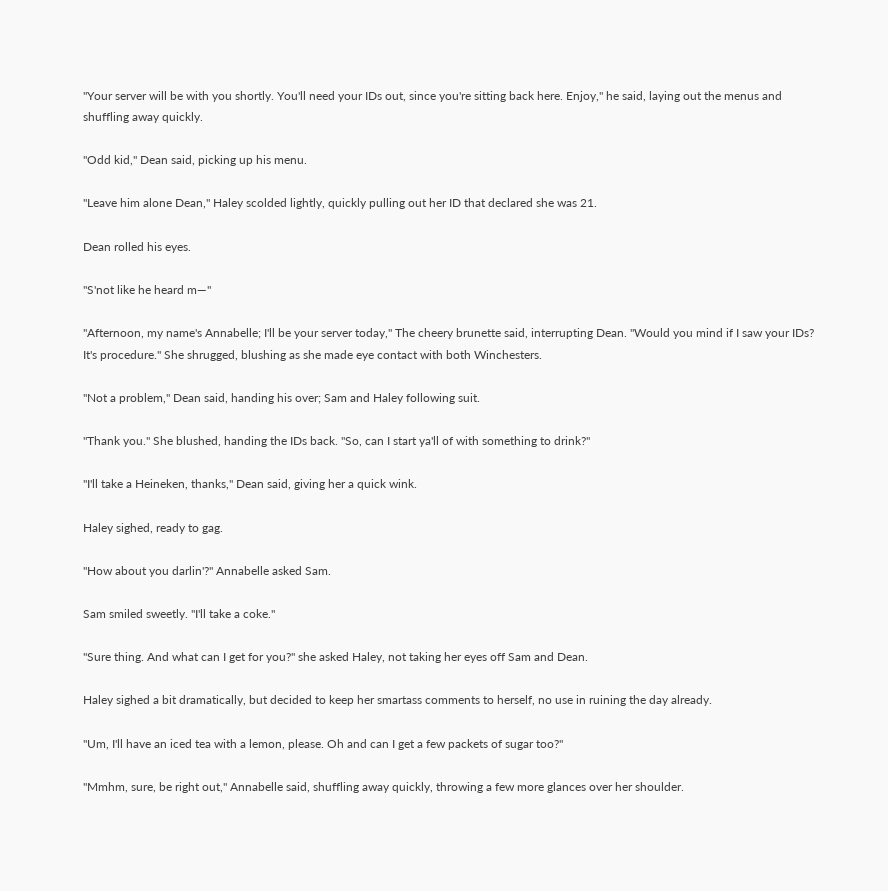"Your server will be with you shortly. You'll need your IDs out, since you're sitting back here. Enjoy," he said, laying out the menus and shuffling away quickly.

"Odd kid," Dean said, picking up his menu.

"Leave him alone Dean," Haley scolded lightly, quickly pulling out her ID that declared she was 21.

Dean rolled his eyes.

"S'not like he heard m—"

"Afternoon, my name's Annabelle; I'll be your server today," The cheery brunette said, interrupting Dean. "Would you mind if I saw your IDs? It's procedure." She shrugged, blushing as she made eye contact with both Winchesters.

"Not a problem," Dean said, handing his over; Sam and Haley following suit.

"Thank you." She blushed, handing the IDs back. "So, can I start ya'll of with something to drink?"

"I'll take a Heineken, thanks," Dean said, giving her a quick wink.

Haley sighed, ready to gag.

"How about you darlin'?" Annabelle asked Sam.

Sam smiled sweetly. "I'll take a coke."

"Sure thing. And what can I get for you?" she asked Haley, not taking her eyes off Sam and Dean.

Haley sighed a bit dramatically, but decided to keep her smartass comments to herself, no use in ruining the day already.

"Um, I'll have an iced tea with a lemon, please. Oh and can I get a few packets of sugar too?"

"Mmhm, sure, be right out," Annabelle said, shuffling away quickly, throwing a few more glances over her shoulder.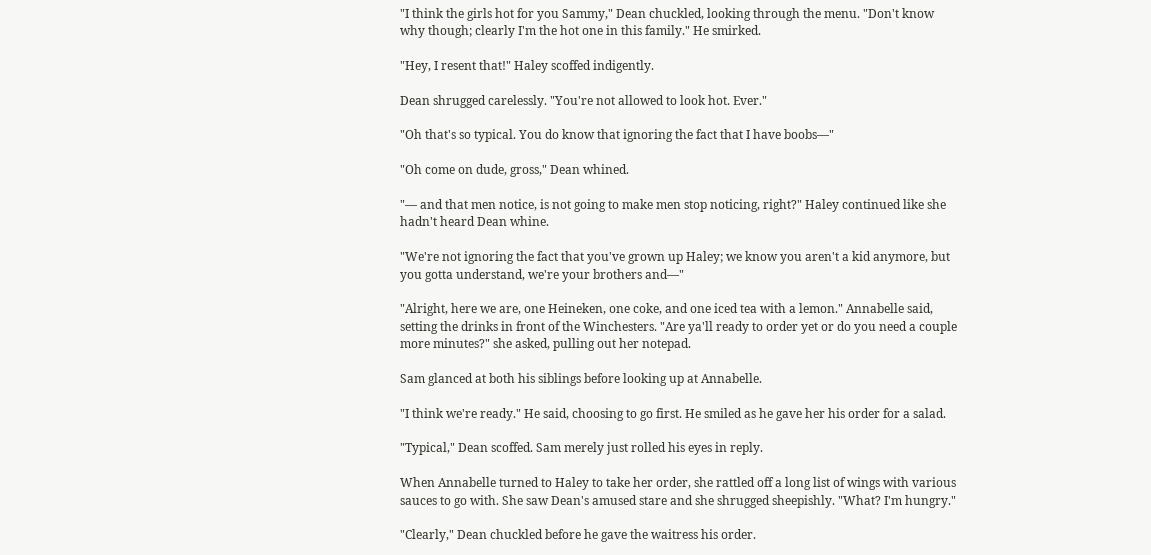"I think the girls hot for you Sammy," Dean chuckled, looking through the menu. "Don't know why though; clearly I'm the hot one in this family." He smirked.

"Hey, I resent that!" Haley scoffed indigently.

Dean shrugged carelessly. "You're not allowed to look hot. Ever."

"Oh that's so typical. You do know that ignoring the fact that I have boobs—"

"Oh come on dude, gross," Dean whined.

"— and that men notice, is not going to make men stop noticing, right?" Haley continued like she hadn't heard Dean whine.

"We're not ignoring the fact that you've grown up Haley; we know you aren't a kid anymore, but you gotta understand, we're your brothers and—"

"Alright, here we are, one Heineken, one coke, and one iced tea with a lemon." Annabelle said, setting the drinks in front of the Winchesters. "Are ya'll ready to order yet or do you need a couple more minutes?" she asked, pulling out her notepad.

Sam glanced at both his siblings before looking up at Annabelle.

"I think we're ready." He said, choosing to go first. He smiled as he gave her his order for a salad.

"Typical," Dean scoffed. Sam merely just rolled his eyes in reply.

When Annabelle turned to Haley to take her order, she rattled off a long list of wings with various sauces to go with. She saw Dean's amused stare and she shrugged sheepishly. "What? I'm hungry."

"Clearly," Dean chuckled before he gave the waitress his order.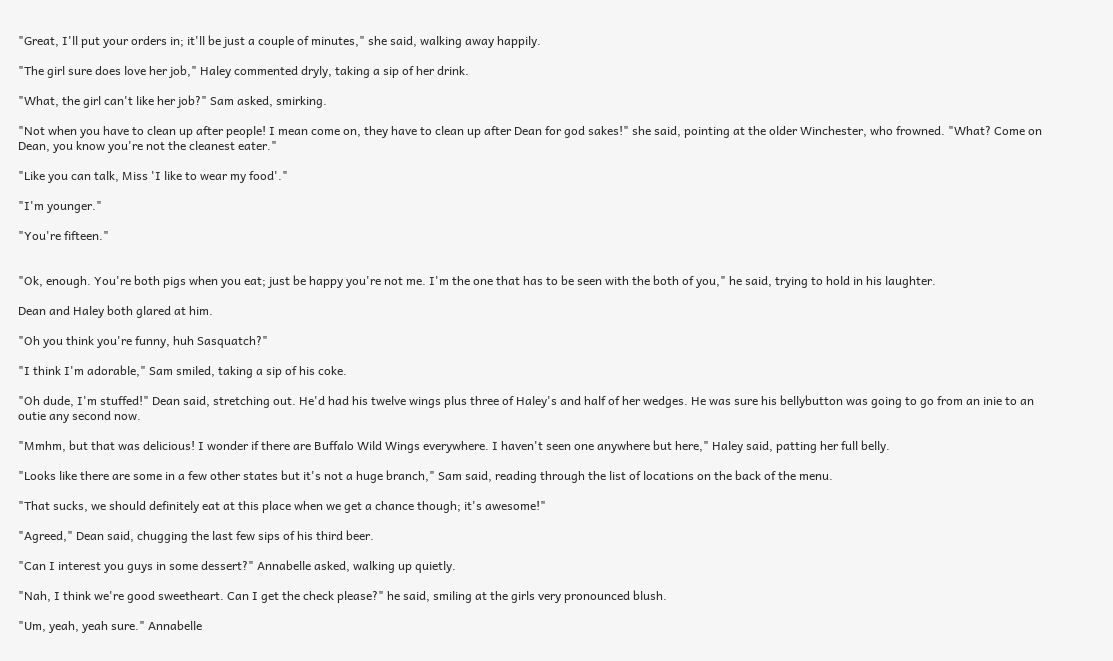"Great, I'll put your orders in; it'll be just a couple of minutes," she said, walking away happily.

"The girl sure does love her job," Haley commented dryly, taking a sip of her drink.

"What, the girl can't like her job?" Sam asked, smirking.

"Not when you have to clean up after people! I mean come on, they have to clean up after Dean for god sakes!" she said, pointing at the older Winchester, who frowned. "What? Come on Dean, you know you're not the cleanest eater."

"Like you can talk, Miss 'I like to wear my food'."

"I'm younger."

"You're fifteen."


"Ok, enough. You're both pigs when you eat; just be happy you're not me. I'm the one that has to be seen with the both of you," he said, trying to hold in his laughter.

Dean and Haley both glared at him.

"Oh you think you're funny, huh Sasquatch?"

"I think I'm adorable," Sam smiled, taking a sip of his coke.

"Oh dude, I'm stuffed!" Dean said, stretching out. He'd had his twelve wings plus three of Haley's and half of her wedges. He was sure his bellybutton was going to go from an inie to an outie any second now.

"Mmhm, but that was delicious! I wonder if there are Buffalo Wild Wings everywhere. I haven't seen one anywhere but here," Haley said, patting her full belly.

"Looks like there are some in a few other states but it's not a huge branch," Sam said, reading through the list of locations on the back of the menu.

"That sucks, we should definitely eat at this place when we get a chance though; it's awesome!"

"Agreed," Dean said, chugging the last few sips of his third beer.

"Can I interest you guys in some dessert?" Annabelle asked, walking up quietly.

"Nah, I think we're good sweetheart. Can I get the check please?" he said, smiling at the girls very pronounced blush.

"Um, yeah, yeah sure." Annabelle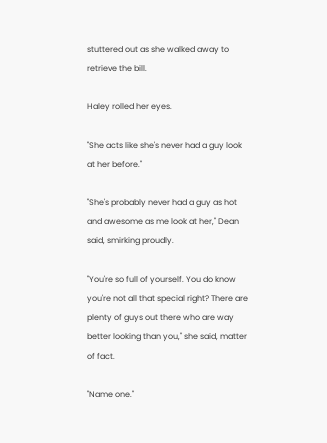stuttered out as she walked away to retrieve the bill.

Haley rolled her eyes.

"She acts like she's never had a guy look at her before."

"She's probably never had a guy as hot and awesome as me look at her," Dean said, smirking proudly.

"You're so full of yourself. You do know you're not all that special right? There are plenty of guys out there who are way better looking than you," she said, matter of fact.

"Name one."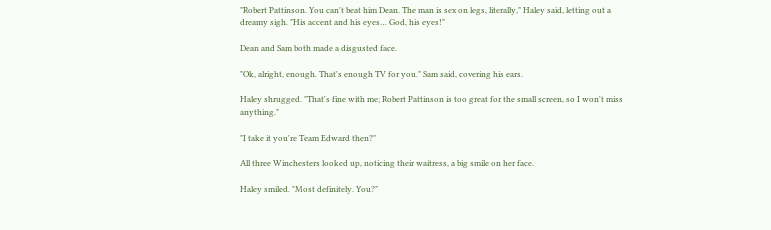"Robert Pattinson. You can't beat him Dean. The man is sex on legs, literally," Haley said, letting out a dreamy sigh. "His accent and his eyes… God, his eyes!"

Dean and Sam both made a disgusted face.

"Ok, alright, enough. That's enough TV for you." Sam said, covering his ears.

Haley shrugged. "That's fine with me; Robert Pattinson is too great for the small screen, so I won't miss anything."

"I take it you're Team Edward then?"

All three Winchesters looked up, noticing their waitress, a big smile on her face.

Haley smiled. "Most definitely. You?"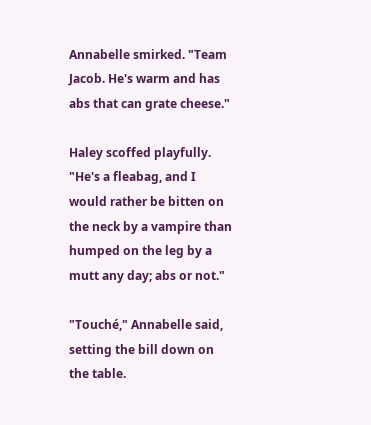Annabelle smirked. "Team Jacob. He's warm and has abs that can grate cheese."

Haley scoffed playfully. "He's a fleabag, and I would rather be bitten on the neck by a vampire than humped on the leg by a mutt any day; abs or not."

"Touché," Annabelle said, setting the bill down on the table.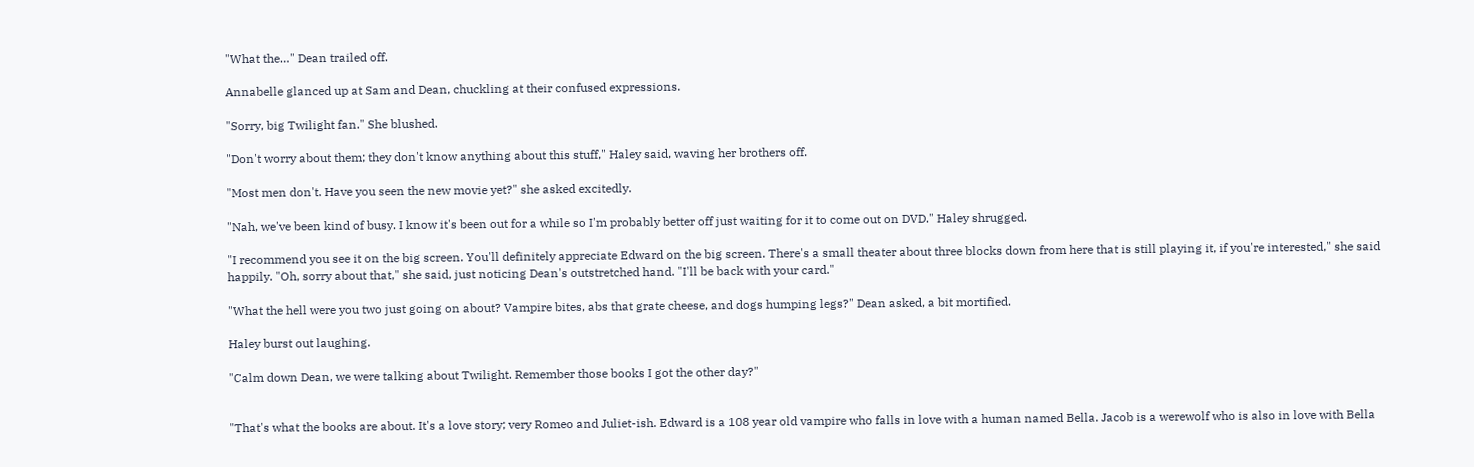"What the…" Dean trailed off.

Annabelle glanced up at Sam and Dean, chuckling at their confused expressions.

"Sorry, big Twilight fan." She blushed.

"Don't worry about them; they don't know anything about this stuff," Haley said, waving her brothers off.

"Most men don't. Have you seen the new movie yet?" she asked excitedly.

"Nah, we've been kind of busy. I know it's been out for a while so I'm probably better off just waiting for it to come out on DVD." Haley shrugged.

"I recommend you see it on the big screen. You'll definitely appreciate Edward on the big screen. There's a small theater about three blocks down from here that is still playing it, if you're interested," she said happily. "Oh, sorry about that," she said, just noticing Dean's outstretched hand. "I'll be back with your card."

"What the hell were you two just going on about? Vampire bites, abs that grate cheese, and dogs humping legs?" Dean asked, a bit mortified.

Haley burst out laughing.

"Calm down Dean, we were talking about Twilight. Remember those books I got the other day?"


"That's what the books are about. It's a love story; very Romeo and Juliet-ish. Edward is a 108 year old vampire who falls in love with a human named Bella. Jacob is a werewolf who is also in love with Bella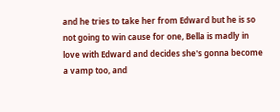and he tries to take her from Edward but he is so not going to win cause for one, Bella is madly in love with Edward and decides she's gonna become a vamp too, and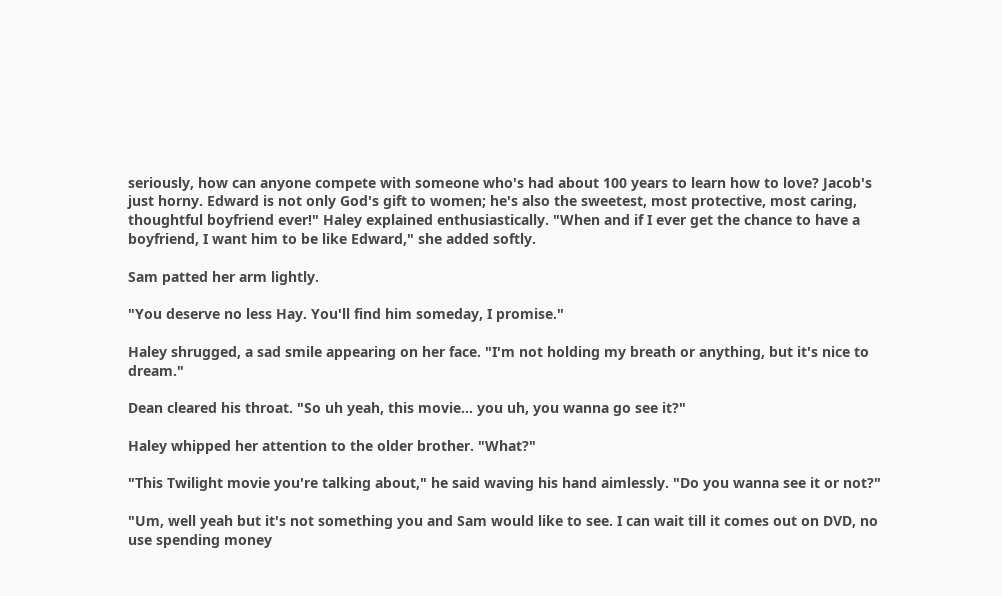seriously, how can anyone compete with someone who's had about 100 years to learn how to love? Jacob's just horny. Edward is not only God's gift to women; he's also the sweetest, most protective, most caring, thoughtful boyfriend ever!" Haley explained enthusiastically. "When and if I ever get the chance to have a boyfriend, I want him to be like Edward," she added softly.

Sam patted her arm lightly.

"You deserve no less Hay. You'll find him someday, I promise."

Haley shrugged, a sad smile appearing on her face. "I'm not holding my breath or anything, but it's nice to dream."

Dean cleared his throat. "So uh yeah, this movie… you uh, you wanna go see it?"

Haley whipped her attention to the older brother. "What?"

"This Twilight movie you're talking about," he said waving his hand aimlessly. "Do you wanna see it or not?"

"Um, well yeah but it's not something you and Sam would like to see. I can wait till it comes out on DVD, no use spending money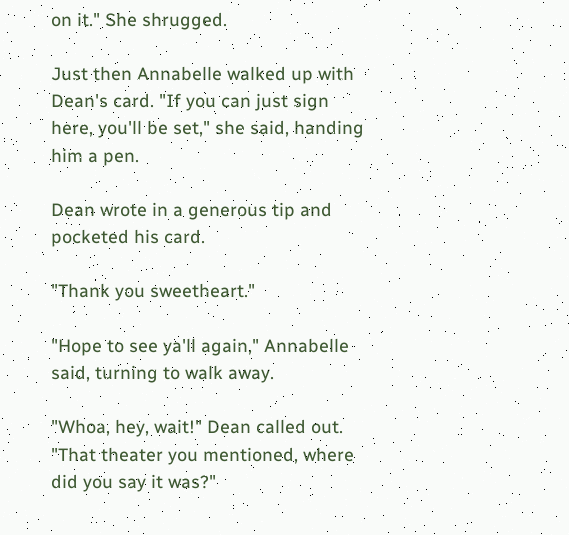on it." She shrugged.

Just then Annabelle walked up with Dean's card. "If you can just sign here, you'll be set," she said, handing him a pen.

Dean wrote in a generous tip and pocketed his card.

"Thank you sweetheart."

"Hope to see ya'll again," Annabelle said, turning to walk away.

"Whoa, hey, wait!" Dean called out. "That theater you mentioned, where did you say it was?"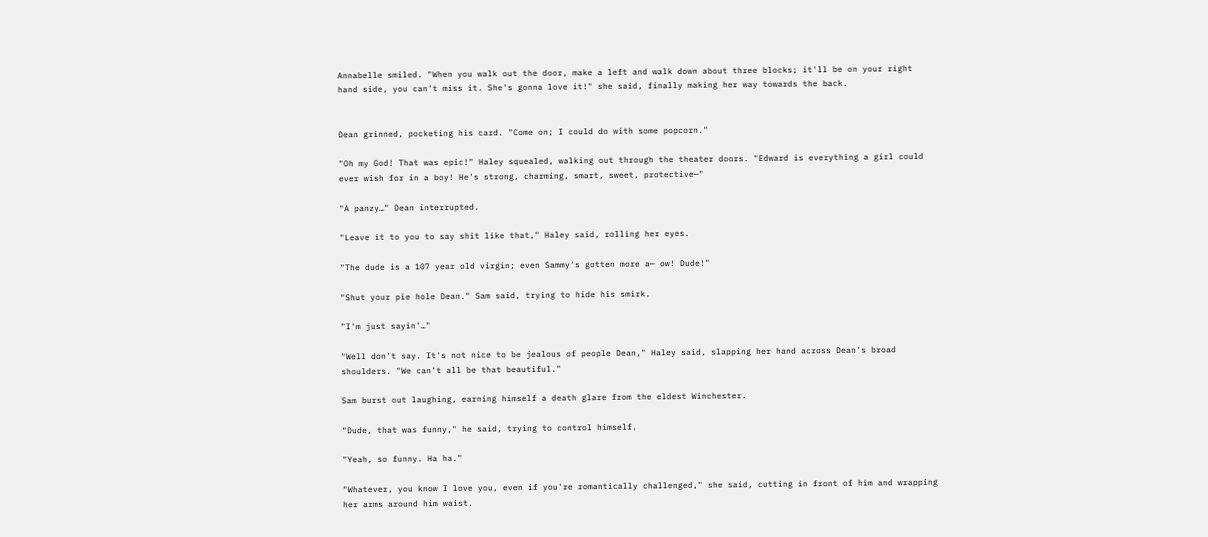Annabelle smiled. "When you walk out the door, make a left and walk down about three blocks; it'll be on your right hand side, you can't miss it. She's gonna love it!" she said, finally making her way towards the back.


Dean grinned, pocketing his card. "Come on; I could do with some popcorn."

"Oh my God! That was epic!" Haley squealed, walking out through the theater doors. "Edward is everything a girl could ever wish for in a boy! He's strong, charming, smart, sweet, protective—"

"A panzy…" Dean interrupted.

"Leave it to you to say shit like that," Haley said, rolling her eyes.

"The dude is a 107 year old virgin; even Sammy's gotten more a— ow! Dude!"

"Shut your pie hole Dean." Sam said, trying to hide his smirk.

"I'm just sayin'…"

"Well don't say. It's not nice to be jealous of people Dean," Haley said, slapping her hand across Dean's broad shoulders. "We can't all be that beautiful."

Sam burst out laughing, earning himself a death glare from the eldest Winchester.

"Dude, that was funny," he said, trying to control himself.

"Yeah, so funny. Ha ha."

"Whatever, you know I love you, even if you're romantically challenged," she said, cutting in front of him and wrapping her arms around him waist.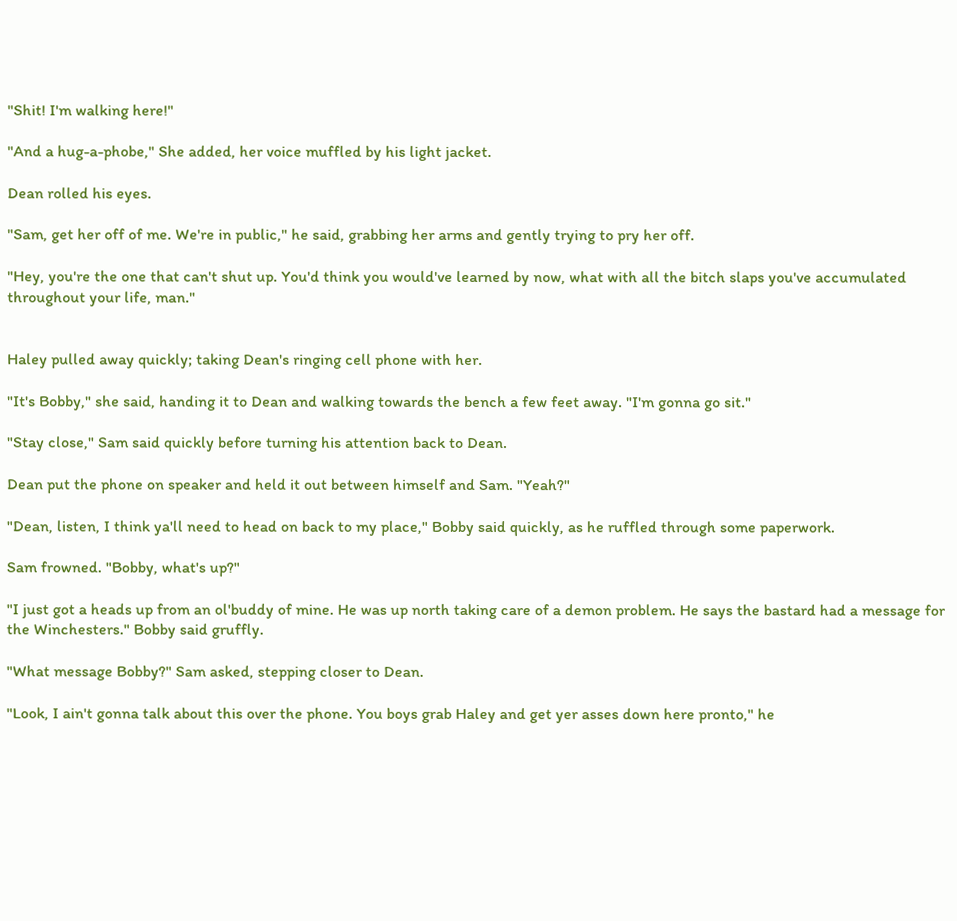"Shit! I'm walking here!"

"And a hug-a-phobe," She added, her voice muffled by his light jacket.

Dean rolled his eyes.

"Sam, get her off of me. We're in public," he said, grabbing her arms and gently trying to pry her off.

"Hey, you're the one that can't shut up. You'd think you would've learned by now, what with all the bitch slaps you've accumulated throughout your life, man."


Haley pulled away quickly; taking Dean's ringing cell phone with her.

"It's Bobby," she said, handing it to Dean and walking towards the bench a few feet away. "I'm gonna go sit."

"Stay close," Sam said quickly before turning his attention back to Dean.

Dean put the phone on speaker and held it out between himself and Sam. "Yeah?"

"Dean, listen, I think ya'll need to head on back to my place," Bobby said quickly, as he ruffled through some paperwork.

Sam frowned. "Bobby, what's up?"

"I just got a heads up from an ol'buddy of mine. He was up north taking care of a demon problem. He says the bastard had a message for the Winchesters." Bobby said gruffly.

"What message Bobby?" Sam asked, stepping closer to Dean.

"Look, I ain't gonna talk about this over the phone. You boys grab Haley and get yer asses down here pronto," he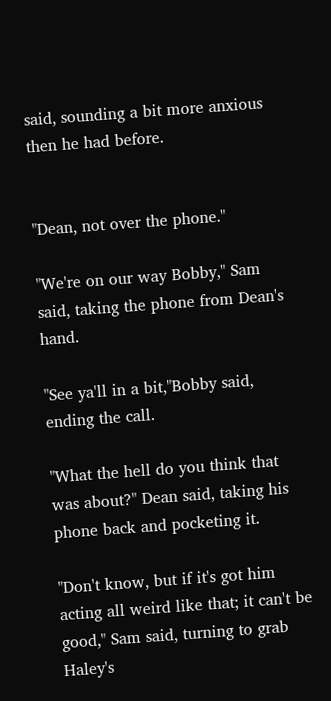said, sounding a bit more anxious then he had before.


"Dean, not over the phone."

"We're on our way Bobby," Sam said, taking the phone from Dean's hand.

"See ya'll in a bit,"Bobby said, ending the call.

"What the hell do you think that was about?" Dean said, taking his phone back and pocketing it.

"Don't know, but if it's got him acting all weird like that; it can't be good," Sam said, turning to grab Haley's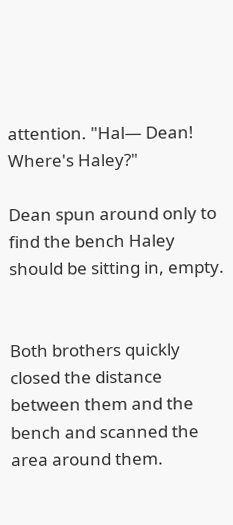attention. "Hal— Dean! Where's Haley?"

Dean spun around only to find the bench Haley should be sitting in, empty.


Both brothers quickly closed the distance between them and the bench and scanned the area around them.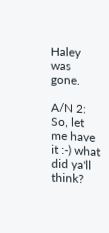Haley was gone.

A/N 2: So, let me have it :-) what did ya'll think?